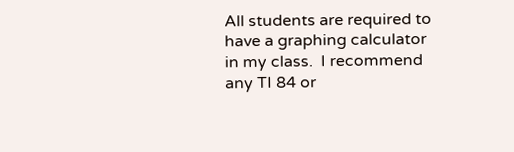All students are required to have a graphing calculator in my class.  I recommend any TI 84 or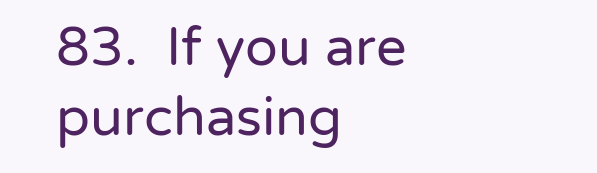83.  If you are purchasing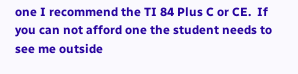one I recommend the TI 84 Plus C or CE.  If you can not afford one the student needs to see me outside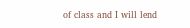of class and I will lend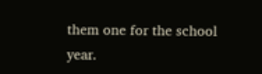them one for the school year.